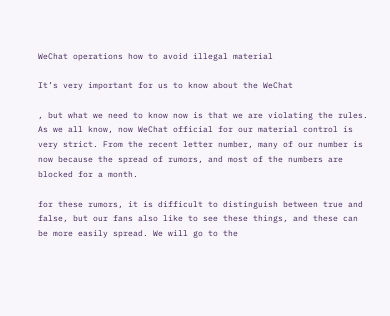WeChat operations how to avoid illegal material

It’s very important for us to know about the WeChat

, but what we need to know now is that we are violating the rules. As we all know, now WeChat official for our material control is very strict. From the recent letter number, many of our number is now because the spread of rumors, and most of the numbers are blocked for a month.

for these rumors, it is difficult to distinguish between true and false, but our fans also like to see these things, and these can be more easily spread. We will go to the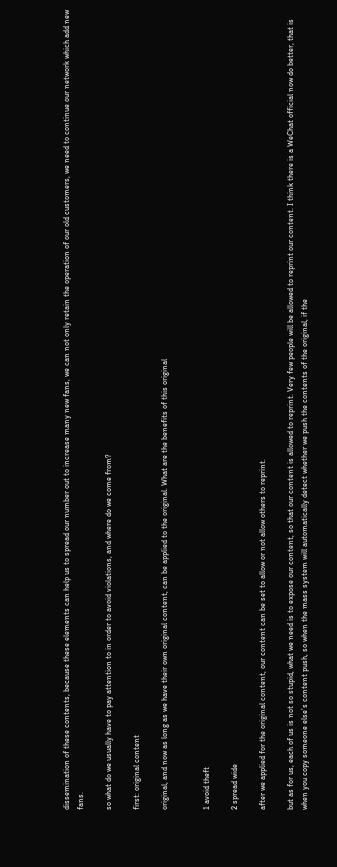dissemination of these contents, because these elements can help us to spread our number out to increase many new fans, we can not only retain the operation of our old customers, we need to continue our network which add new fans.

so what do we usually have to pay attention to in order to avoid violations, and where do we come from?

first: original content

original, and now as long as we have their own original content, can be applied to the original. What are the benefits of this original


1 avoid theft

2 spread wide

after we applied for the original content, our content can be set to allow or not allow others to reprint.

but as for us, each of us is not so stupid, what we need is to expose our content, so that our content is allowed to reprint. Very few people will be allowed to reprint our content. I think there is a WeChat official now do better, that is when you copy someone else’s content push, so when the mass system will automatically detect whether we push the contents of the original, if the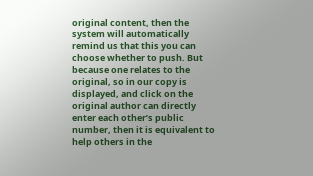original content, then the system will automatically remind us that this you can choose whether to push. But because one relates to the original, so in our copy is displayed, and click on the original author can directly enter each other’s public number, then it is equivalent to help others in the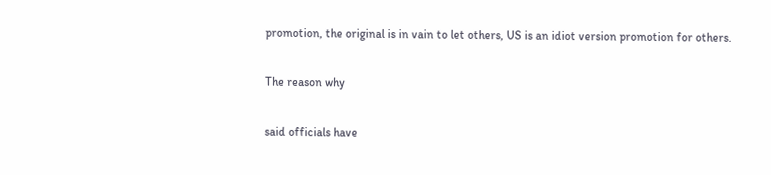promotion, the original is in vain to let others, US is an idiot version promotion for others.

The reason why

said officials have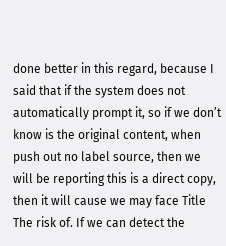done better in this regard, because I said that if the system does not automatically prompt it, so if we don’t know is the original content, when push out no label source, then we will be reporting this is a direct copy, then it will cause we may face Title The risk of. If we can detect the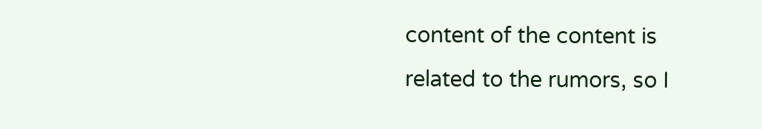content of the content is related to the rumors, so I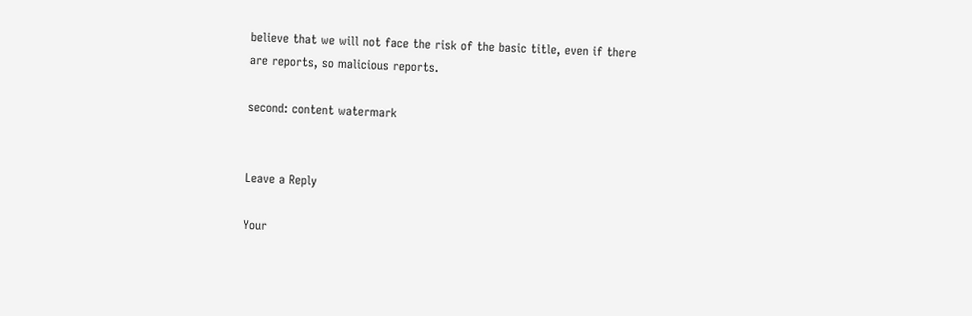believe that we will not face the risk of the basic title, even if there are reports, so malicious reports.

second: content watermark


Leave a Reply

Your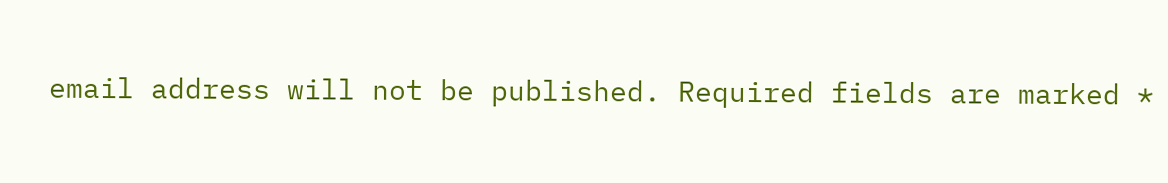email address will not be published. Required fields are marked *